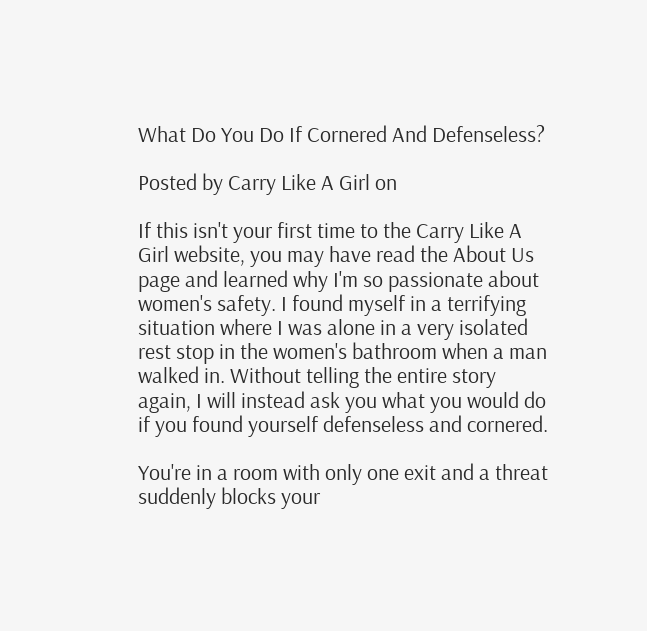What Do You Do If Cornered And Defenseless?

Posted by Carry Like A Girl on

If this isn't your first time to the Carry Like A Girl website, you may have read the About Us page and learned why I'm so passionate about women's safety. I found myself in a terrifying situation where I was alone in a very isolated rest stop in the women's bathroom when a man walked in. Without telling the entire story again, I will instead ask you what you would do if you found yourself defenseless and cornered.

You're in a room with only one exit and a threat suddenly blocks your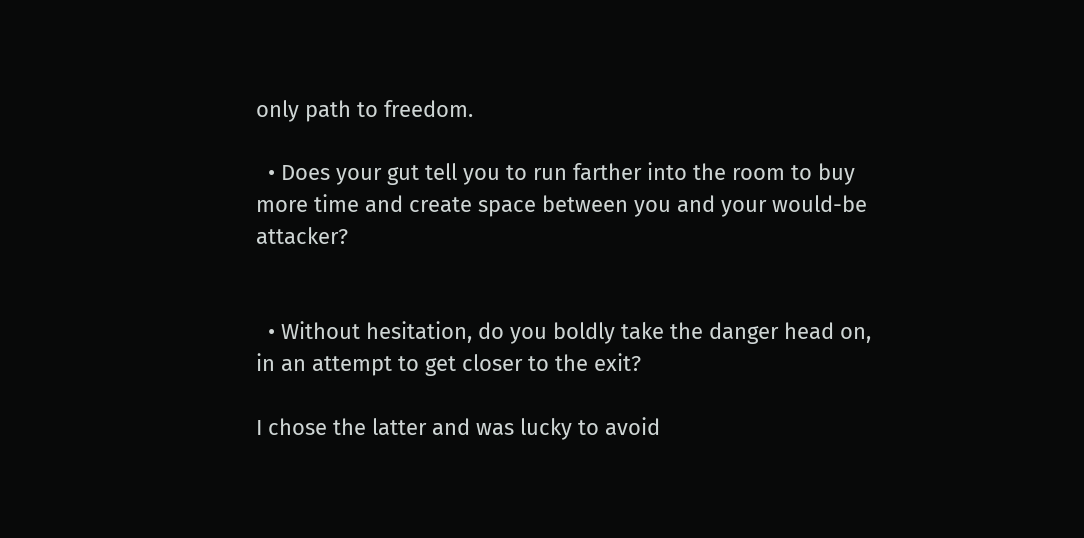only path to freedom.

  • Does your gut tell you to run farther into the room to buy more time and create space between you and your would-be attacker?


  • Without hesitation, do you boldly take the danger head on, in an attempt to get closer to the exit?

I chose the latter and was lucky to avoid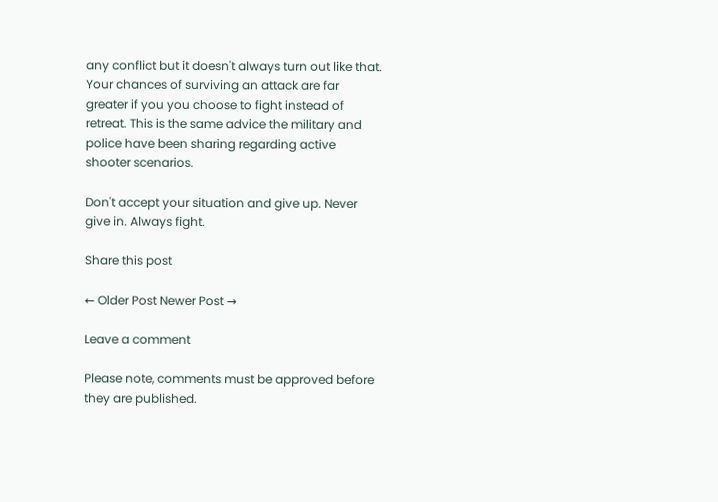any conflict but it doesn't always turn out like that. Your chances of surviving an attack are far greater if you you choose to fight instead of retreat. This is the same advice the military and police have been sharing regarding active shooter scenarios.

Don't accept your situation and give up. Never give in. Always fight.

Share this post

← Older Post Newer Post →

Leave a comment

Please note, comments must be approved before they are published.